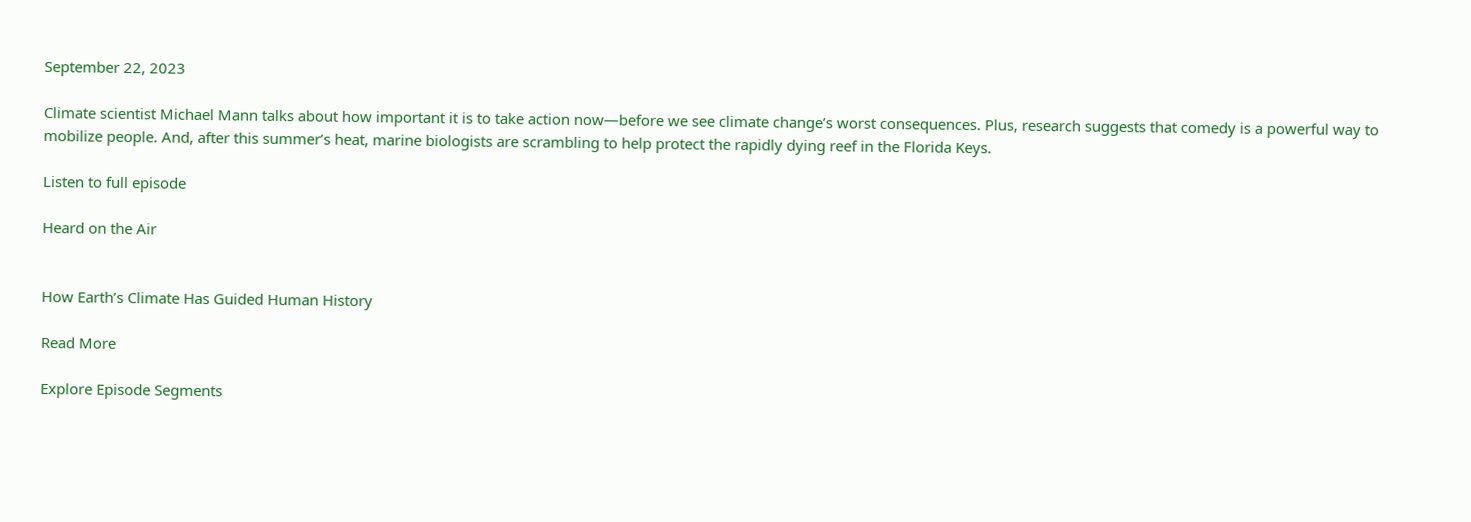September 22, 2023

Climate scientist Michael Mann talks about how important it is to take action now—before we see climate change’s worst consequences. Plus, research suggests that comedy is a powerful way to mobilize people. And, after this summer’s heat, marine biologists are scrambling to help protect the rapidly dying reef in the Florida Keys.

Listen to full episode

Heard on the Air


How Earth’s Climate Has Guided Human History

Read More

Explore Episode Segments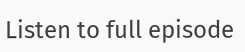Listen to full episode